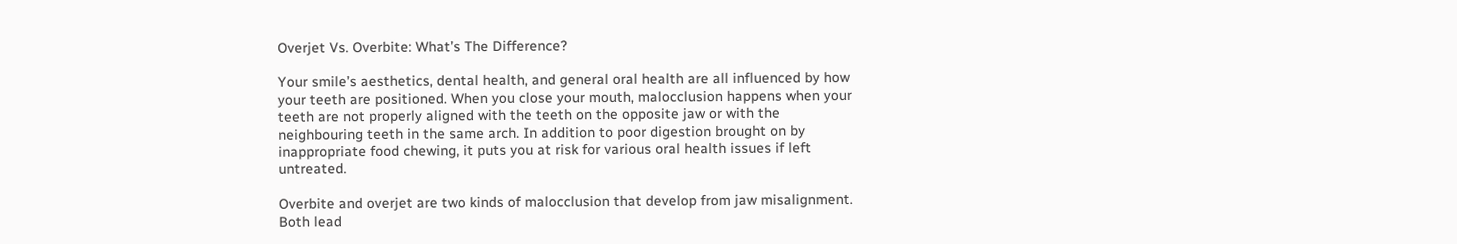Overjet Vs. Overbite: What’s The Difference?

Your smile’s aesthetics, dental health, and general oral health are all influenced by how your teeth are positioned. When you close your mouth, malocclusion happens when your teeth are not properly aligned with the teeth on the opposite jaw or with the neighbouring teeth in the same arch. In addition to poor digestion brought on by inappropriate food chewing, it puts you at risk for various oral health issues if left untreated.

Overbite and overjet are two kinds of malocclusion that develop from jaw misalignment. Both lead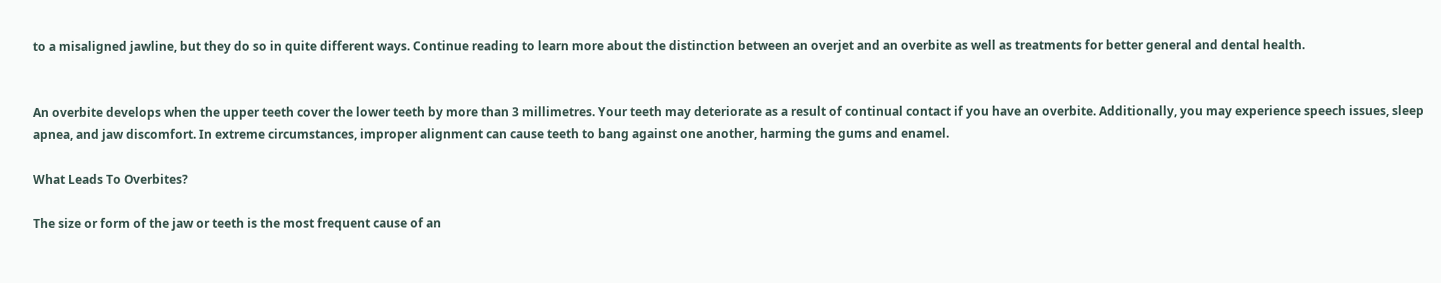to a misaligned jawline, but they do so in quite different ways. Continue reading to learn more about the distinction between an overjet and an overbite as well as treatments for better general and dental health.


An overbite develops when the upper teeth cover the lower teeth by more than 3 millimetres. Your teeth may deteriorate as a result of continual contact if you have an overbite. Additionally, you may experience speech issues, sleep apnea, and jaw discomfort. In extreme circumstances, improper alignment can cause teeth to bang against one another, harming the gums and enamel.

What Leads To Overbites?

The size or form of the jaw or teeth is the most frequent cause of an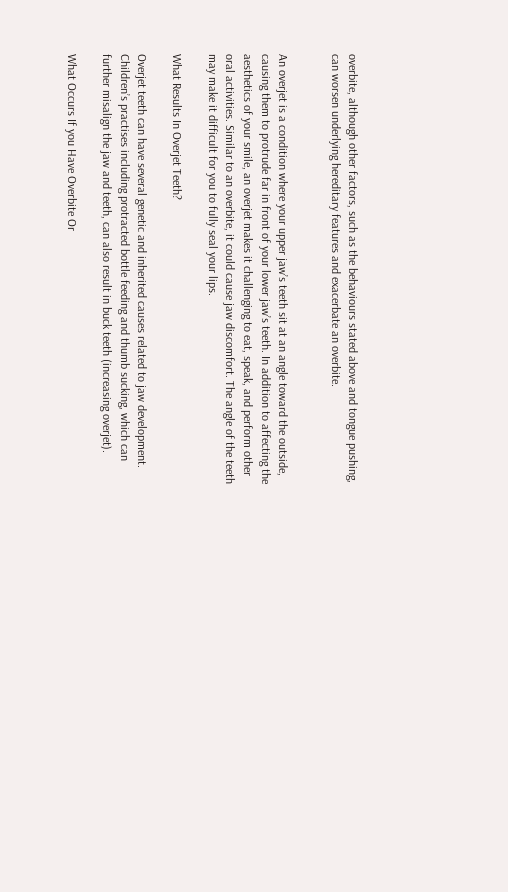overbite, although other factors, such as the behaviours stated above and tongue pushing, can worsen underlying hereditary features and exacerbate an overbite.


An overjet is a condition where your upper jaw’s teeth sit at an angle toward the outside, causing them to protrude far in front of your lower jaw’s teeth. In addition to affecting the aesthetics of your smile, an overjet makes it challenging to eat, speak, and perform other oral activities. Similar to an overbite, it could cause jaw discomfort. The angle of the teeth may make it difficult for you to fully seal your lips.

What Results In Overjet Teeth?

Overjet teeth can have several genetic and inherited causes related to jaw development. Children’s practises including protracted bottle feeding and thumb sucking, which can further misalign the jaw and teeth, can also result in buck teeth (increasing overjet).

What Occurs If you Have Overbite Or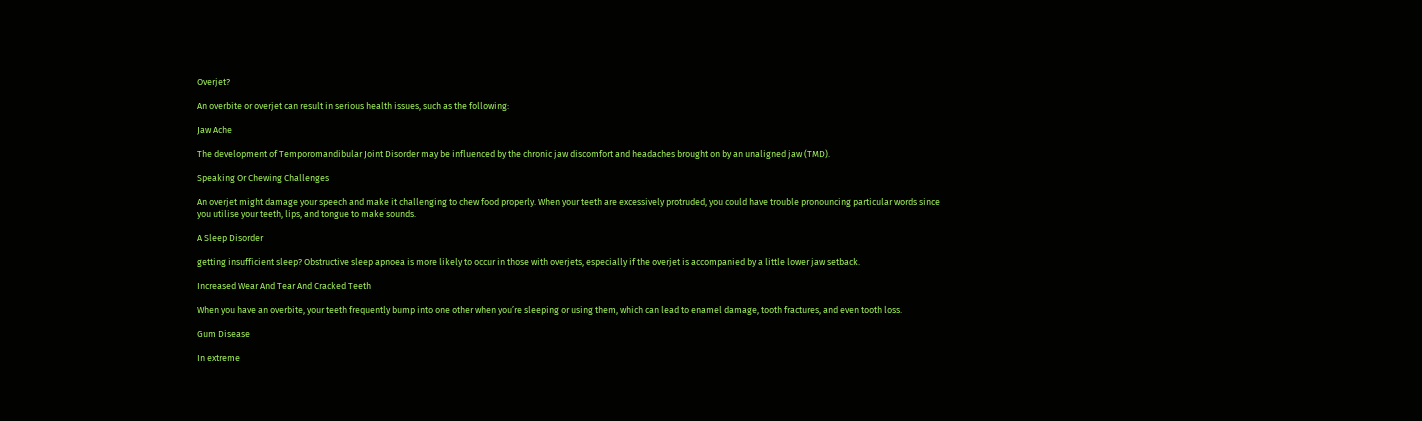Overjet?

An overbite or overjet can result in serious health issues, such as the following:

Jaw Ache

The development of Temporomandibular Joint Disorder may be influenced by the chronic jaw discomfort and headaches brought on by an unaligned jaw (TMD).

Speaking Or Chewing Challenges

An overjet might damage your speech and make it challenging to chew food properly. When your teeth are excessively protruded, you could have trouble pronouncing particular words since you utilise your teeth, lips, and tongue to make sounds.

A Sleep Disorder

getting insufficient sleep? Obstructive sleep apnoea is more likely to occur in those with overjets, especially if the overjet is accompanied by a little lower jaw setback.

Increased Wear And Tear And Cracked Teeth

When you have an overbite, your teeth frequently bump into one other when you’re sleeping or using them, which can lead to enamel damage, tooth fractures, and even tooth loss.

Gum Disease

In extreme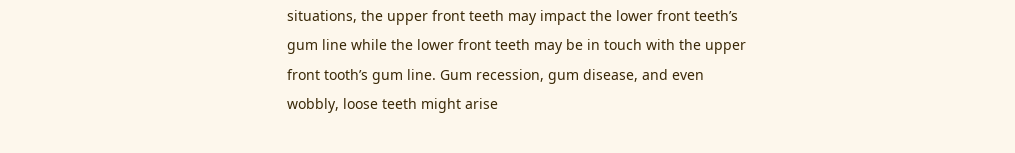situations, the upper front teeth may impact the lower front teeth’s gum line while the lower front teeth may be in touch with the upper front tooth’s gum line. Gum recession, gum disease, and even wobbly, loose teeth might arise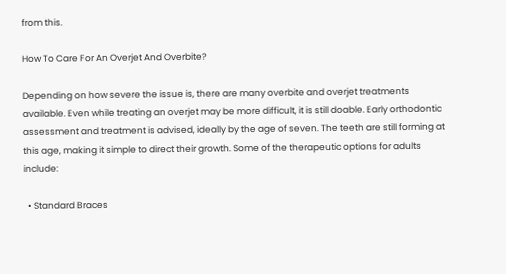from this.

How To Care For An Overjet And Overbite?

Depending on how severe the issue is, there are many overbite and overjet treatments available. Even while treating an overjet may be more difficult, it is still doable. Early orthodontic assessment and treatment is advised, ideally by the age of seven. The teeth are still forming at this age, making it simple to direct their growth. Some of the therapeutic options for adults include:

  • Standard Braces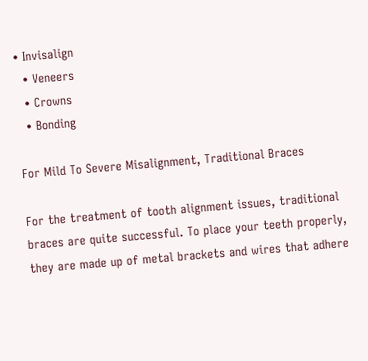• Invisalign
  • Veneers
  • Crowns
  • Bonding

For Mild To Severe Misalignment, Traditional Braces

For the treatment of tooth alignment issues, traditional braces are quite successful. To place your teeth properly, they are made up of metal brackets and wires that adhere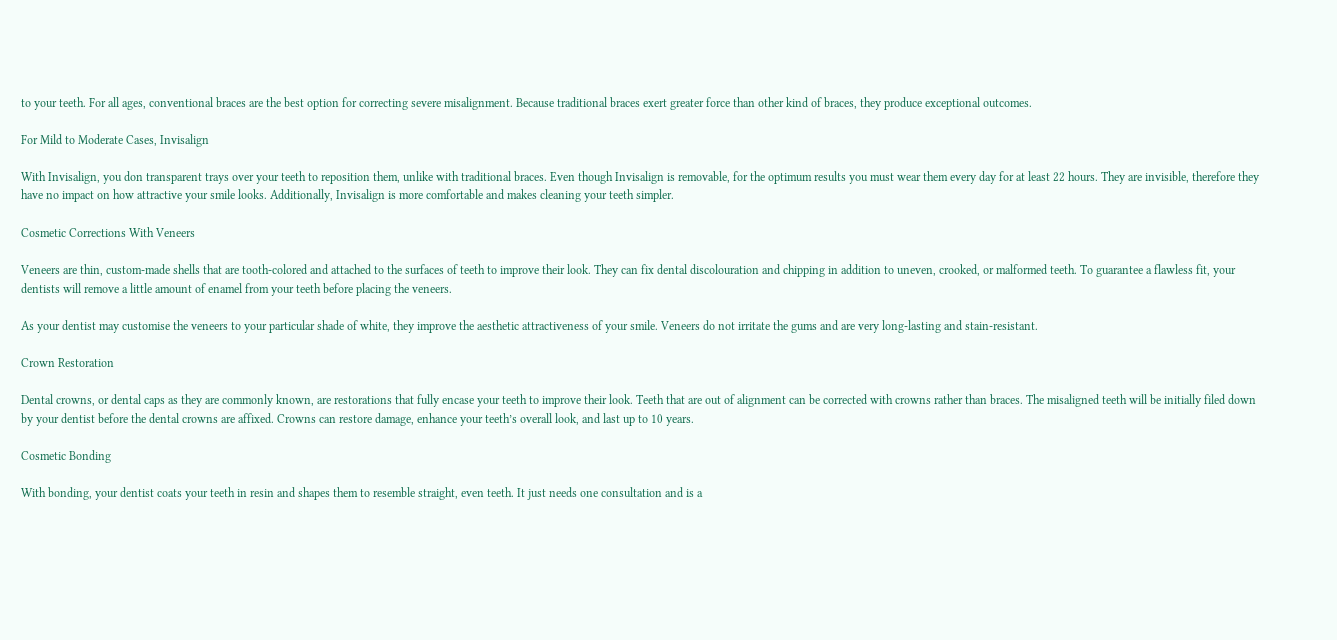to your teeth. For all ages, conventional braces are the best option for correcting severe misalignment. Because traditional braces exert greater force than other kind of braces, they produce exceptional outcomes.

For Mild to Moderate Cases, Invisalign

With Invisalign, you don transparent trays over your teeth to reposition them, unlike with traditional braces. Even though Invisalign is removable, for the optimum results you must wear them every day for at least 22 hours. They are invisible, therefore they have no impact on how attractive your smile looks. Additionally, Invisalign is more comfortable and makes cleaning your teeth simpler.

Cosmetic Corrections With Veneers

Veneers are thin, custom-made shells that are tooth-colored and attached to the surfaces of teeth to improve their look. They can fix dental discolouration and chipping in addition to uneven, crooked, or malformed teeth. To guarantee a flawless fit, your dentists will remove a little amount of enamel from your teeth before placing the veneers.

As your dentist may customise the veneers to your particular shade of white, they improve the aesthetic attractiveness of your smile. Veneers do not irritate the gums and are very long-lasting and stain-resistant.

Crown Restoration

Dental crowns, or dental caps as they are commonly known, are restorations that fully encase your teeth to improve their look. Teeth that are out of alignment can be corrected with crowns rather than braces. The misaligned teeth will be initially filed down by your dentist before the dental crowns are affixed. Crowns can restore damage, enhance your teeth’s overall look, and last up to 10 years.

Cosmetic Bonding

With bonding, your dentist coats your teeth in resin and shapes them to resemble straight, even teeth. It just needs one consultation and is a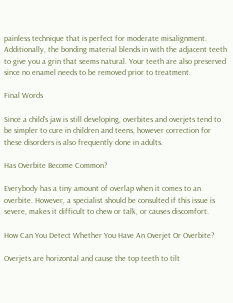painless technique that is perfect for moderate misalignment. Additionally, the bonding material blends in with the adjacent teeth to give you a grin that seems natural. Your teeth are also preserved since no enamel needs to be removed prior to treatment.

Final Words

Since a child’s jaw is still developing, overbites and overjets tend to be simpler to cure in children and teens, however correction for these disorders is also frequently done in adults.

Has Overbite Become Common?

Everybody has a tiny amount of overlap when it comes to an overbite. However, a specialist should be consulted if this issue is severe, makes it difficult to chew or talk, or causes discomfort.

How Can You Detect Whether You Have An Overjet Or Overbite?

Overjets are horizontal and cause the top teeth to tilt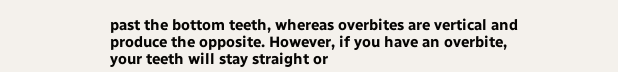past the bottom teeth, whereas overbites are vertical and produce the opposite. However, if you have an overbite, your teeth will stay straight or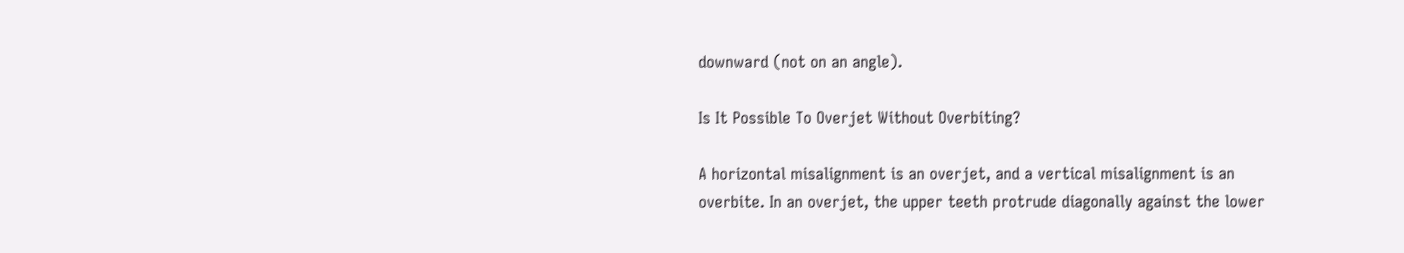downward (not on an angle).

Is It Possible To Overjet Without Overbiting?

A horizontal misalignment is an overjet, and a vertical misalignment is an overbite. In an overjet, the upper teeth protrude diagonally against the lower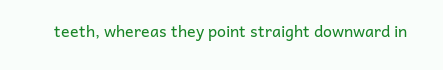teeth, whereas they point straight downward in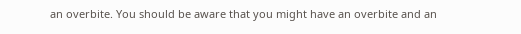an overbite. You should be aware that you might have an overbite and an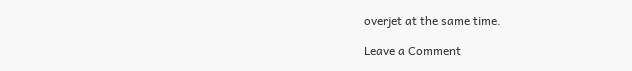overjet at the same time.

Leave a Comment